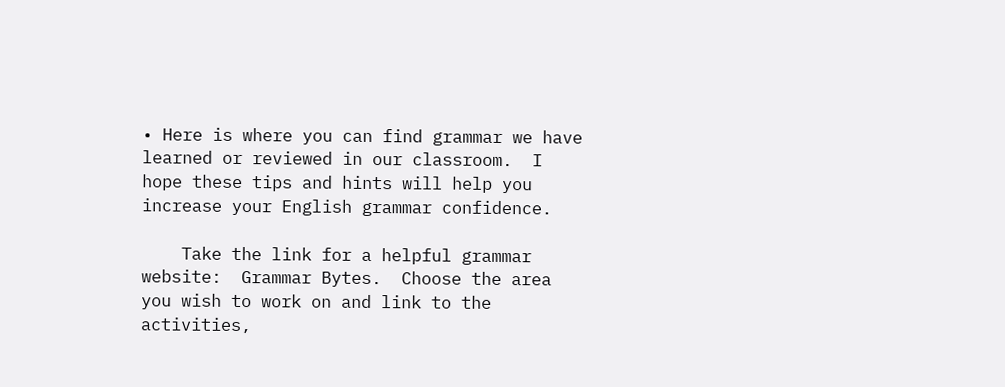• Here is where you can find grammar we have learned or reviewed in our classroom.  I hope these tips and hints will help you increase your English grammar confidence.

    Take the link for a helpful grammar website:  Grammar Bytes.  Choose the area you wish to work on and link to the activities,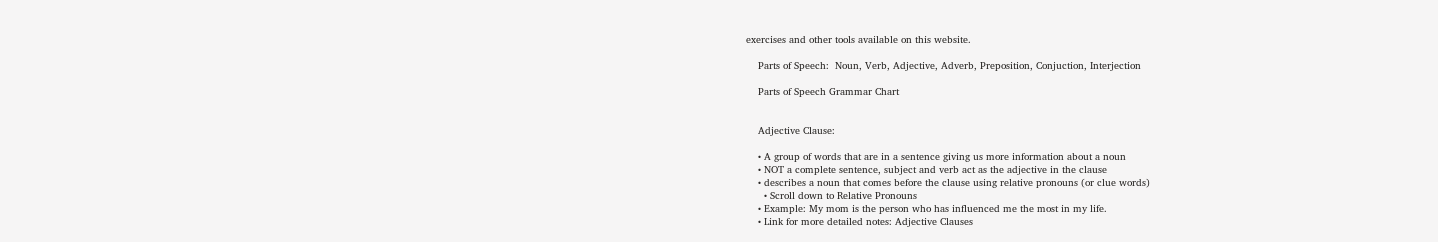exercises and other tools available on this website.

    Parts of Speech:  Noun, Verb, Adjective, Adverb, Preposition, Conjuction, Interjection

    Parts of Speech Grammar Chart


    Adjective Clause:

    • A group of words that are in a sentence giving us more information about a noun
    • NOT a complete sentence, subject and verb act as the adjective in the clause
    • describes a noun that comes before the clause using relative pronouns (or clue words)
      • Scroll down to Relative Pronouns
    • Example: My mom is the person who has influenced me the most in my life.
    • Link for more detailed notes: Adjective Clauses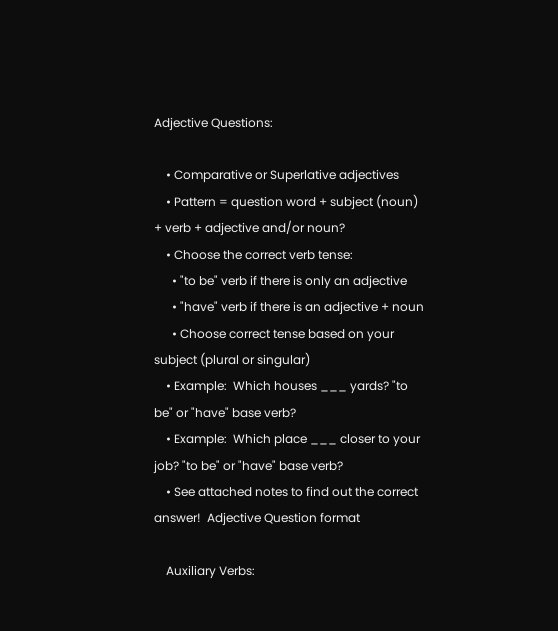Adjective Questions:

    • Comparative or Superlative adjectives
    • Pattern = question word + subject (noun) + verb + adjective and/or noun?
    • Choose the correct verb tense:
      • "to be" verb if there is only an adjective
      • "have" verb if there is an adjective + noun
      • Choose correct tense based on your subject (plural or singular)
    • Example:  Which houses ___ yards? "to be" or "have" base verb?
    • Example:  Which place ___ closer to your job? "to be" or "have" base verb?
    • See attached notes to find out the correct answer!  Adjective Question format

    Auxiliary Verbs: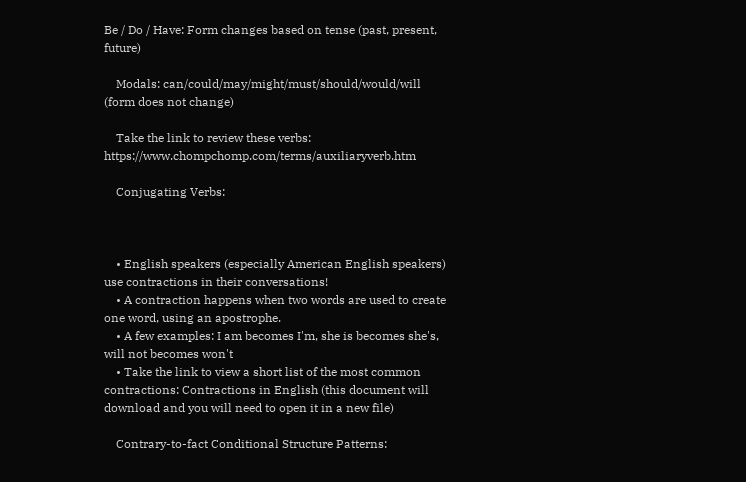Be / Do / Have: Form changes based on tense (past, present, future)

    Modals: can/could/may/might/must/should/would/will (form does not change)

    Take the link to review these verbs: https://www.chompchomp.com/terms/auxiliaryverb.htm

    Conjugating Verbs:



    • English speakers (especially American English speakers) use contractions in their conversations!
    • A contraction happens when two words are used to create one word, using an apostrophe.
    • A few examples: I am becomes I'm, she is becomes she's, will not becomes won't
    • Take the link to view a short list of the most common contractions: Contractions in English (this document will download and you will need to open it in a new file)

    Contrary-to-fact Conditional Structure Patterns: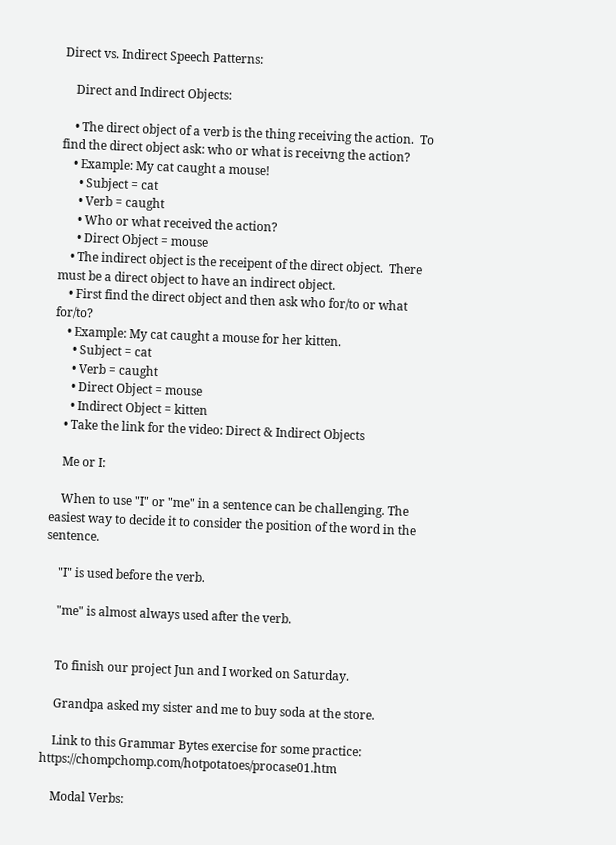Direct vs. Indirect Speech Patterns:

    Direct and Indirect Objects:

    • The direct object of a verb is the thing receiving the action.  To find the direct object ask: who or what is receivng the action?
    • Example: My cat caught a mouse!
      • Subject = cat
      • Verb = caught
      • Who or what received the action?
      • Direct Object = mouse
    • The indirect object is the receipent of the direct object.  There must be a direct object to have an indirect object.
    • First find the direct object and then ask who for/to or what for/to?
    • Example: My cat caught a mouse for her kitten.
      • Subject = cat
      • Verb = caught
      • Direct Object = mouse
      • Indirect Object = kitten
    • Take the link for the video: Direct & Indirect Objects

    Me or I:

    When to use "I" or "me" in a sentence can be challenging. The easiest way to decide it to consider the position of the word in the sentence.

    "I" is used before the verb.

    "me" is almost always used after the verb.


    To finish our project Jun and I worked on Saturday.

    Grandpa asked my sister and me to buy soda at the store.

    Link to this Grammar Bytes exercise for some practice:  https://chompchomp.com/hotpotatoes/procase01.htm

    Modal Verbs: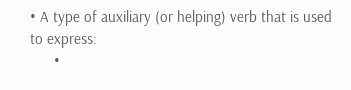• A type of auxiliary (or helping) verb that is used to express:
      •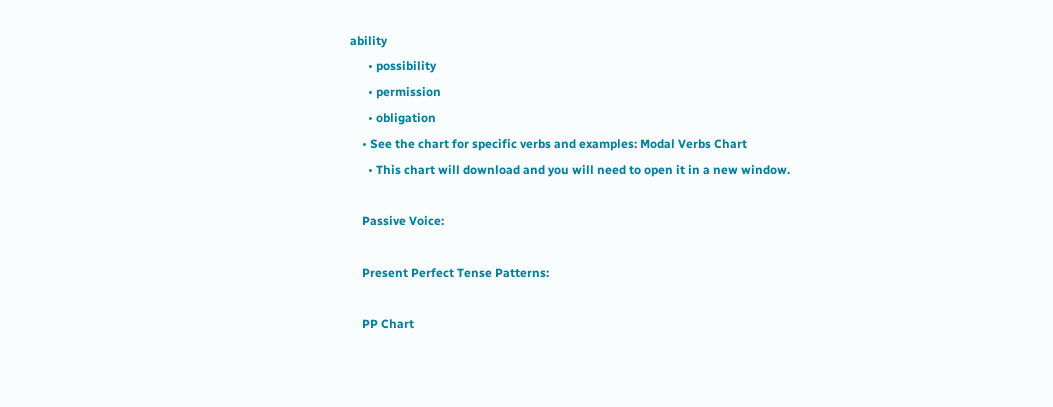ability
      • possibility
      • permission
      • obligation
    • See the chart for specific verbs and examples: Modal Verbs Chart
      • This chart will download and you will need to open it in a new window.

    Passive Voice:

    Present Perfect Tense Patterns:

    PP Chart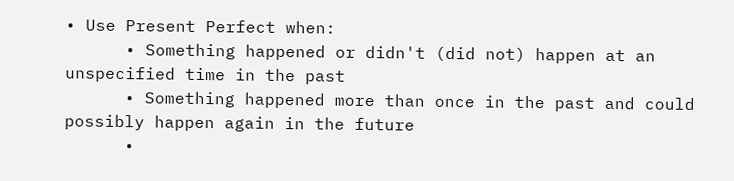• Use Present Perfect when:
      • Something happened or didn't (did not) happen at an unspecified time in the past
      • Something happened more than once in the past and could possibly happen again in the future
      •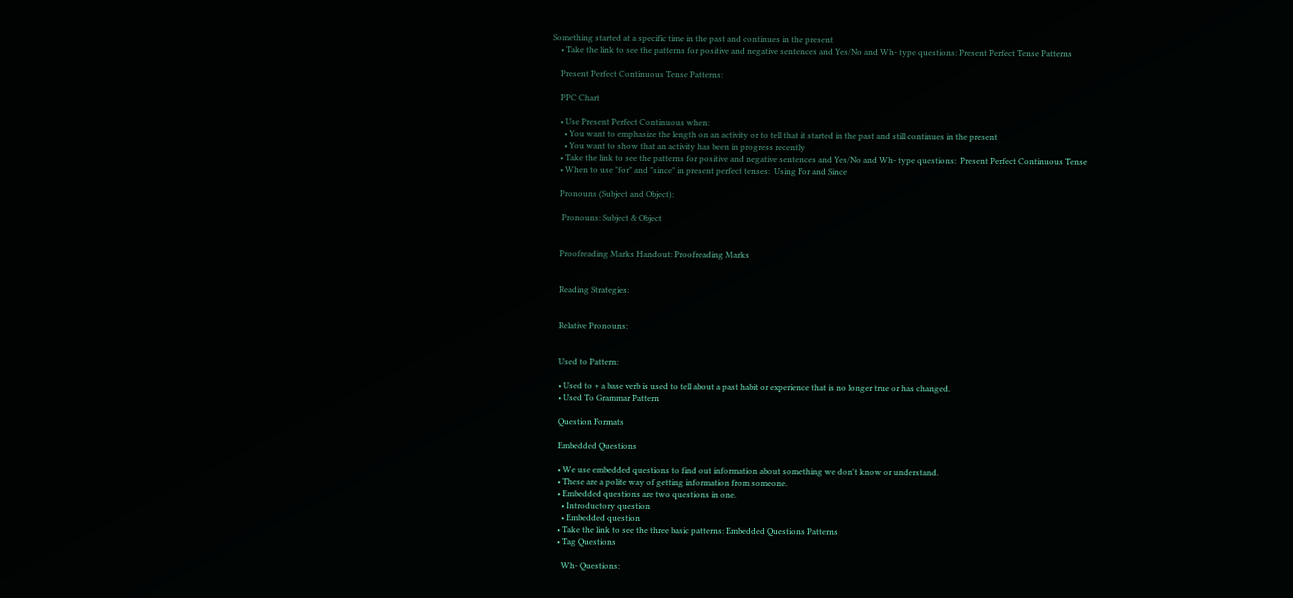Something started at a specific time in the past and continues in the present
    • Take the link to see the patterns for positive and negative sentences and Yes/No and Wh- type questions: Present Perfect Tense Patterns

    Present Perfect Continuous Tense Patterns:

    PPC Chart

    • Use Present Perfect Continuous when:
      • You want to emphasize the length on an activity or to tell that it started in the past and still continues in the present
      • You want to show that an activity has been in progress recently
    • Take the link to see the patterns for positive and negative sentences and Yes/No and Wh- type questions:  Present Perfect Continuous Tense
    • When to use "for" and "since" in present perfect tenses:  Using For and Since

    Pronouns (Subject and Object):

     Pronouns: Subject & Object


    Proofreading Marks Handout: Proofreading Marks


    Reading Strategies:


    Relative Pronouns:


    Used to Pattern:

    • Used to + a base verb is used to tell about a past habit or experience that is no longer true or has changed.
    • Used To Grammar Pattern

    Question Formats

    Embedded Questions

    • We use embedded questions to find out information about something we don't know or understand.
    • These are a polite way of getting information from someone.
    • Embedded questions are two questions in one.
      • Introductory question
      • Embedded question
    • Take the link to see the three basic patterns: Embedded Questions Patterns
    • Tag Questions

      Wh- Questions: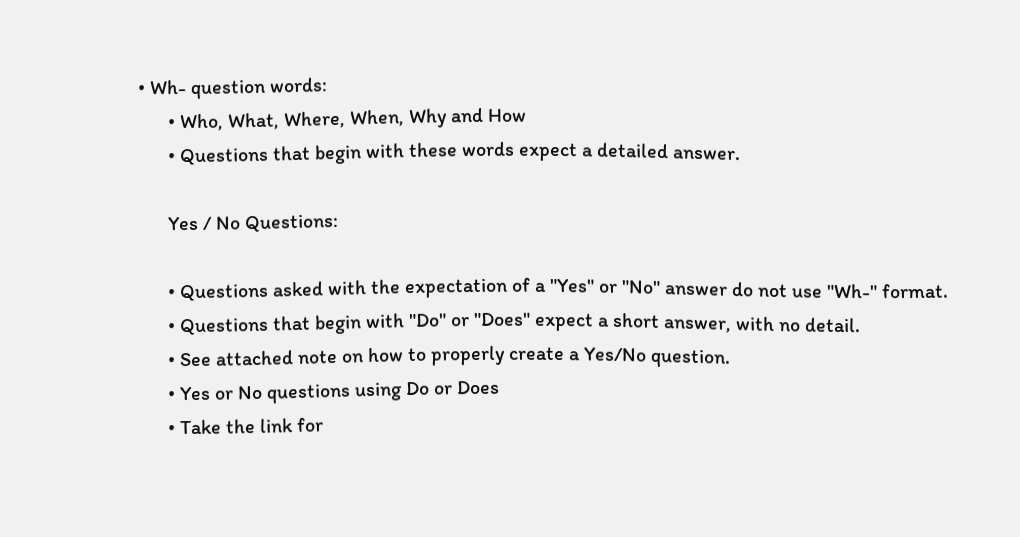• Wh- question words:
      • Who, What, Where, When, Why and How
      • Questions that begin with these words expect a detailed answer.

      Yes / No Questions:

      • Questions asked with the expectation of a "Yes" or "No" answer do not use "Wh-" format.
      • Questions that begin with "Do" or "Does" expect a short answer, with no detail.
      • See attached note on how to properly create a Yes/No question.
      • Yes or No questions using Do or Does
      • Take the link for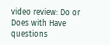video review: Do or Does with Have questions